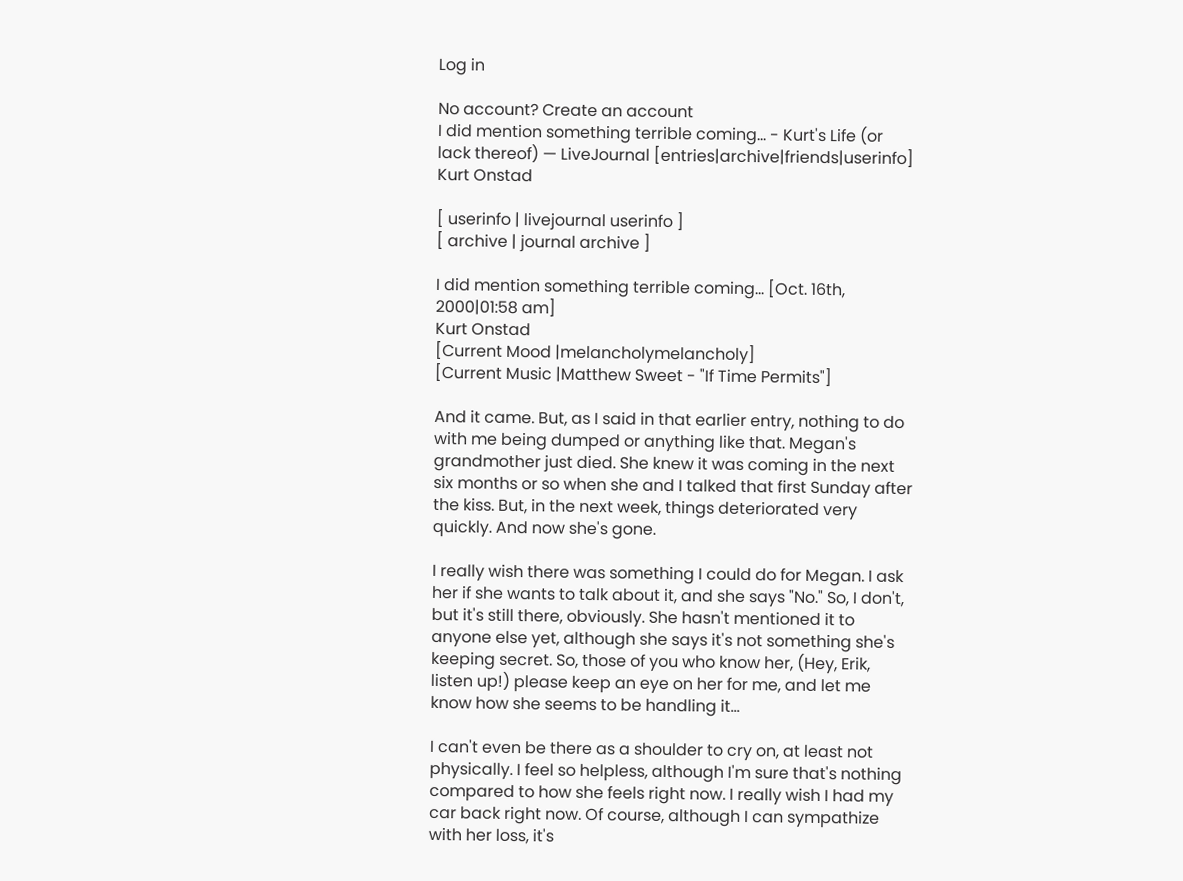Log in

No account? Create an account
I did mention something terrible coming... - Kurt's Life (or lack thereof) — LiveJournal [entries|archive|friends|userinfo]
Kurt Onstad

[ userinfo | livejournal userinfo ]
[ archive | journal archive ]

I did mention something terrible coming... [Oct. 16th, 2000|01:58 am]
Kurt Onstad
[Current Mood |melancholymelancholy]
[Current Music |Matthew Sweet - "If Time Permits"]

And it came. But, as I said in that earlier entry, nothing to do with me being dumped or anything like that. Megan's grandmother just died. She knew it was coming in the next six months or so when she and I talked that first Sunday after the kiss. But, in the next week, things deteriorated very quickly. And now she's gone.

I really wish there was something I could do for Megan. I ask her if she wants to talk about it, and she says "No." So, I don't, but it's still there, obviously. She hasn't mentioned it to anyone else yet, although she says it's not something she's keeping secret. So, those of you who know her, (Hey, Erik, listen up!) please keep an eye on her for me, and let me know how she seems to be handling it...

I can't even be there as a shoulder to cry on, at least not physically. I feel so helpless, although I'm sure that's nothing compared to how she feels right now. I really wish I had my car back right now. Of course, although I can sympathize with her loss, it's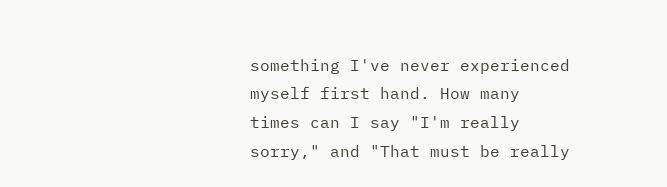something I've never experienced myself first hand. How many times can I say "I'm really sorry," and "That must be really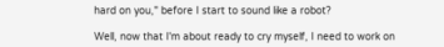hard on you," before I start to sound like a robot?

Well, now that I'm about ready to cry myself, I need to work on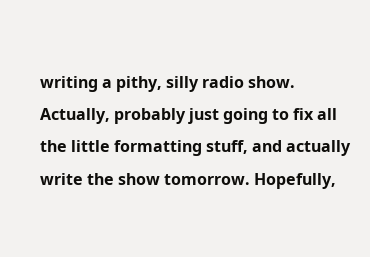writing a pithy, silly radio show. Actually, probably just going to fix all the little formatting stuff, and actually write the show tomorrow. Hopefully,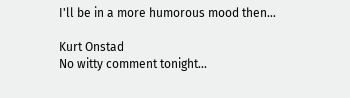I'll be in a more humorous mood then...

Kurt Onstad
No witty comment tonight...